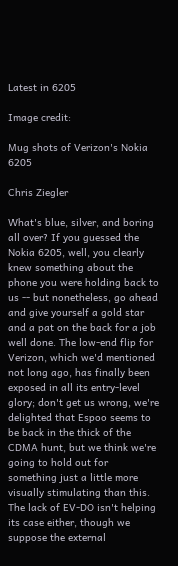Latest in 6205

Image credit:

Mug shots of Verizon's Nokia 6205

Chris Ziegler

What's blue, silver, and boring all over? If you guessed the Nokia 6205, well, you clearly knew something about the phone you were holding back to us -- but nonetheless, go ahead and give yourself a gold star and a pat on the back for a job well done. The low-end flip for Verizon, which we'd mentioned not long ago, has finally been exposed in all its entry-level glory; don't get us wrong, we're delighted that Espoo seems to be back in the thick of the CDMA hunt, but we think we're going to hold out for something just a little more visually stimulating than this. The lack of EV-DO isn't helping its case either, though we suppose the external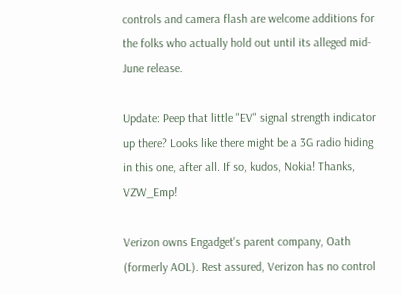controls and camera flash are welcome additions for the folks who actually hold out until its alleged mid-June release.

Update: Peep that little "EV" signal strength indicator up there? Looks like there might be a 3G radio hiding in this one, after all. If so, kudos, Nokia! Thanks, VZW_Emp!

Verizon owns Engadget's parent company, Oath (formerly AOL). Rest assured, Verizon has no control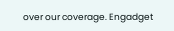over our coverage. Engadget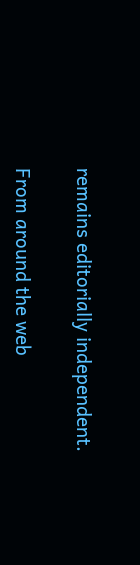remains editorially independent.

From around the web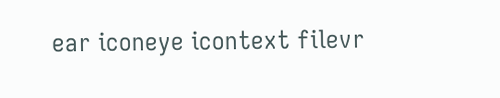ear iconeye icontext filevr